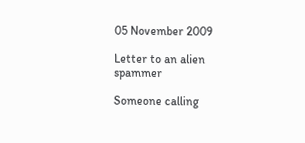05 November 2009

Letter to an alien spammer

Someone calling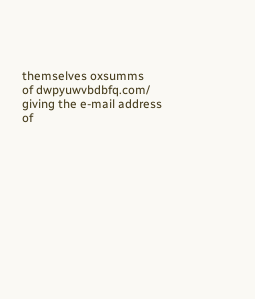themselves oxsumms
of dwpyuwvbdbfq.com/
giving the e-mail address of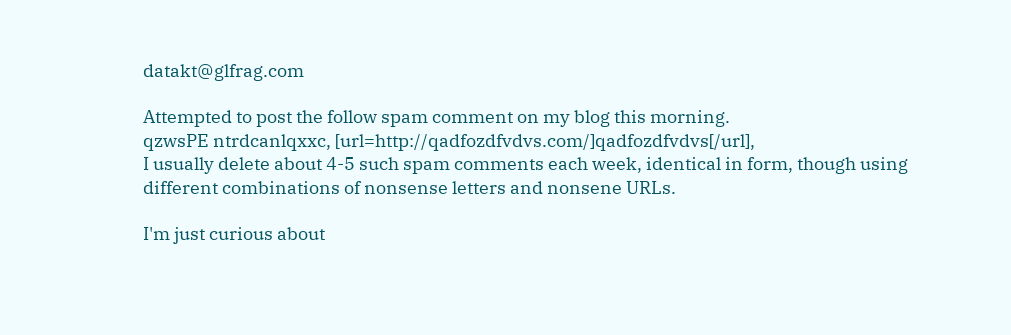datakt@glfrag.com

Attempted to post the follow spam comment on my blog this morning.
qzwsPE ntrdcanlqxxc, [url=http://qadfozdfvdvs.com/]qadfozdfvdvs[/url],
I usually delete about 4-5 such spam comments each week, identical in form, though using different combinations of nonsense letters and nonsene URLs.

I'm just curious about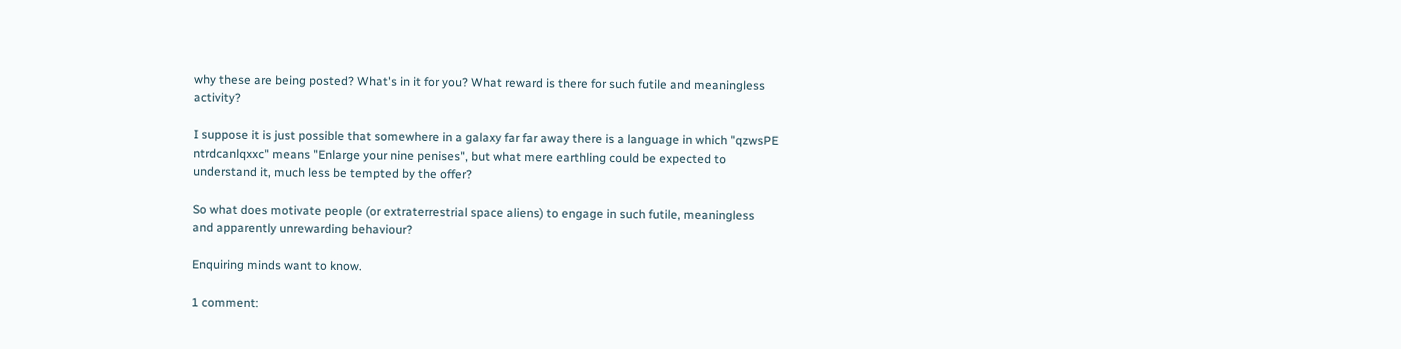why these are being posted? What's in it for you? What reward is there for such futile and meaningless activity?

I suppose it is just possible that somewhere in a galaxy far far away there is a language in which "qzwsPE ntrdcanlqxxc" means "Enlarge your nine penises", but what mere earthling could be expected to understand it, much less be tempted by the offer?

So what does motivate people (or extraterrestrial space aliens) to engage in such futile, meaningless and apparently unrewarding behaviour?

Enquiring minds want to know.

1 comment: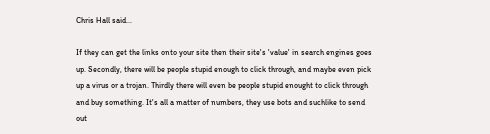Chris Hall said...

If they can get the links onto your site then their site's 'value' in search engines goes up. Secondly, there will be people stupid enough to click through, and maybe even pick up a virus or a trojan. Thirdly there will even be people stupid enought to click through and buy something. It's all a matter of numbers, they use bots and suchlike to send out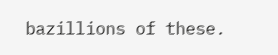bazillions of these.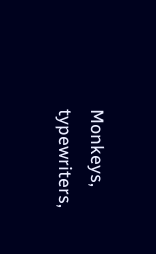Monkeys, typewriters,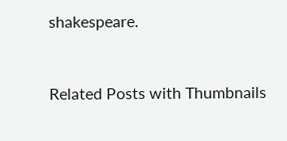shakespeare.


Related Posts with Thumbnails